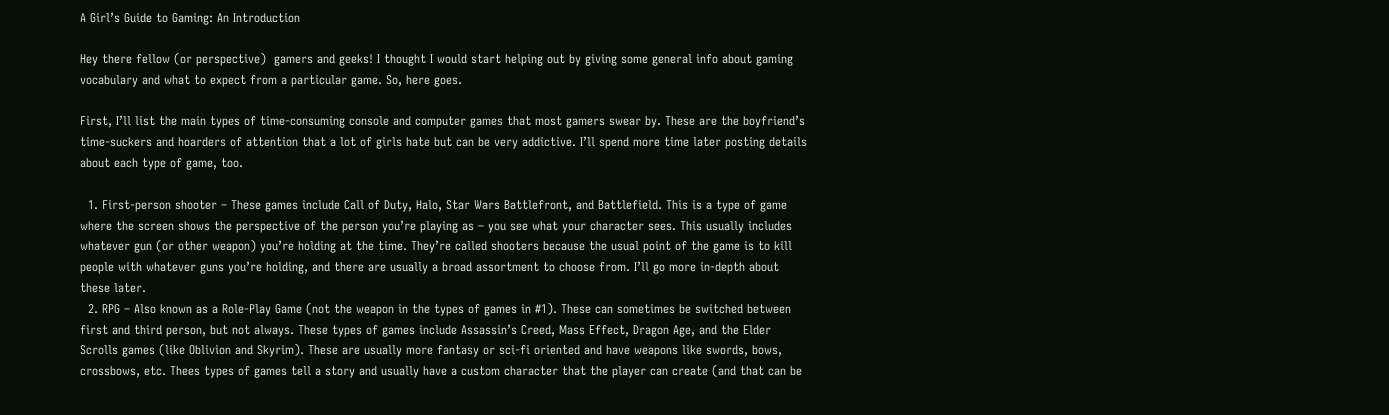A Girl’s Guide to Gaming: An Introduction

Hey there fellow (or perspective)  gamers and geeks! I thought I would start helping out by giving some general info about gaming vocabulary and what to expect from a particular game. So, here goes.

First, I’ll list the main types of time-consuming console and computer games that most gamers swear by. These are the boyfriend’s time-suckers and hoarders of attention that a lot of girls hate but can be very addictive. I’ll spend more time later posting details about each type of game, too.

  1. First-person shooter – These games include Call of Duty, Halo, Star Wars Battlefront, and Battlefield. This is a type of game where the screen shows the perspective of the person you’re playing as – you see what your character sees. This usually includes whatever gun (or other weapon) you’re holding at the time. They’re called shooters because the usual point of the game is to kill people with whatever guns you’re holding, and there are usually a broad assortment to choose from. I’ll go more in-depth about these later.
  2. RPG – Also known as a Role-Play Game (not the weapon in the types of games in #1). These can sometimes be switched between first and third person, but not always. These types of games include Assassin’s Creed, Mass Effect, Dragon Age, and the Elder Scrolls games (like Oblivion and Skyrim). These are usually more fantasy or sci-fi oriented and have weapons like swords, bows, crossbows, etc. Thees types of games tell a story and usually have a custom character that the player can create (and that can be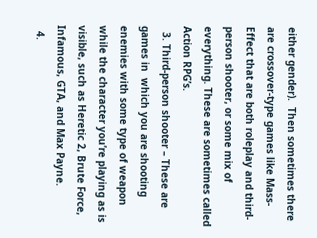either gender).  Then sometimes there are crossover-type games like Mass-Effect that are both roleplay and third-person shooter, or some mix of everything. These are sometimes called Action RPG’s.
  3. Third-person shooter – These are games in  which you are shooting enemies with some type of weapon while the character you’re playing as is visible, such as Heretic 2, Brute Force, Infamous, GTA, and Max Payne.
  4.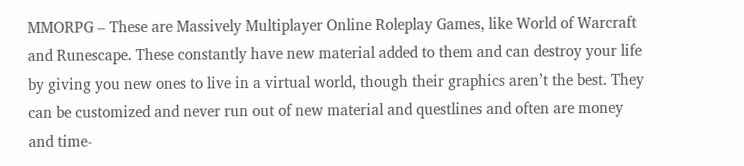MMORPG – These are Massively Multiplayer Online Roleplay Games, like World of Warcraft and Runescape. These constantly have new material added to them and can destroy your life by giving you new ones to live in a virtual world, though their graphics aren’t the best. They can be customized and never run out of new material and questlines and often are money and time-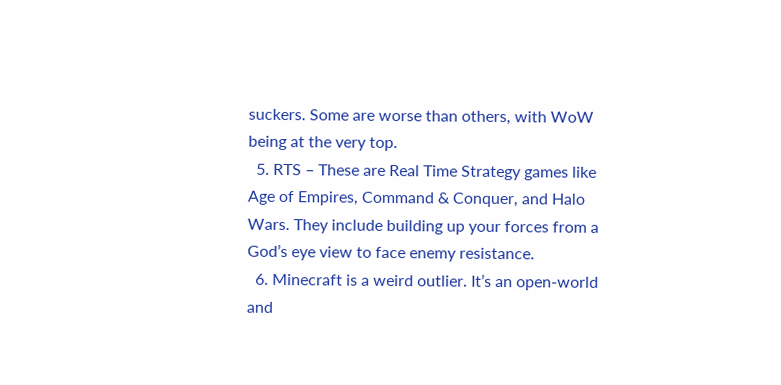suckers. Some are worse than others, with WoW being at the very top.
  5. RTS – These are Real Time Strategy games like Age of Empires, Command & Conquer, and Halo Wars. They include building up your forces from a God’s eye view to face enemy resistance.
  6. Minecraft is a weird outlier. It’s an open-world and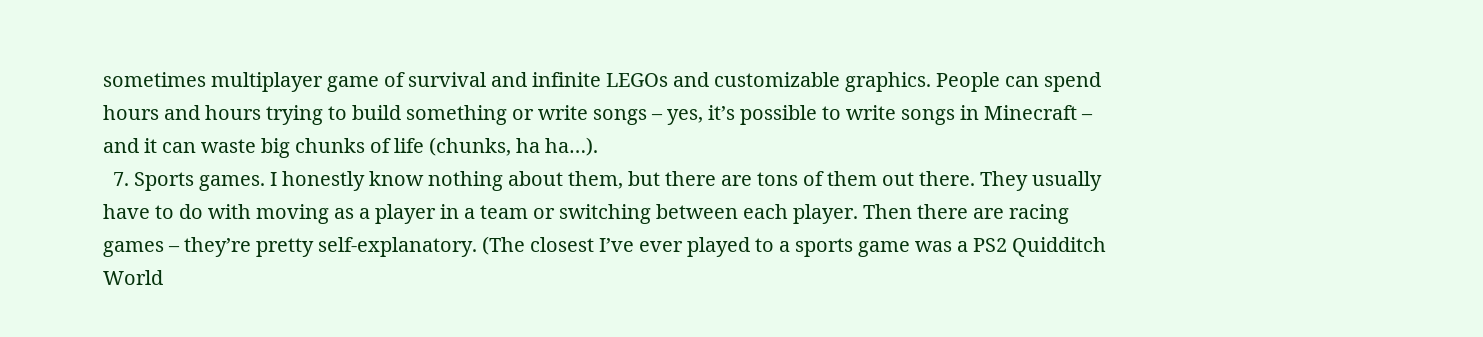sometimes multiplayer game of survival and infinite LEGOs and customizable graphics. People can spend hours and hours trying to build something or write songs – yes, it’s possible to write songs in Minecraft – and it can waste big chunks of life (chunks, ha ha…).
  7. Sports games. I honestly know nothing about them, but there are tons of them out there. They usually have to do with moving as a player in a team or switching between each player. Then there are racing games – they’re pretty self-explanatory. (The closest I’ve ever played to a sports game was a PS2 Quidditch World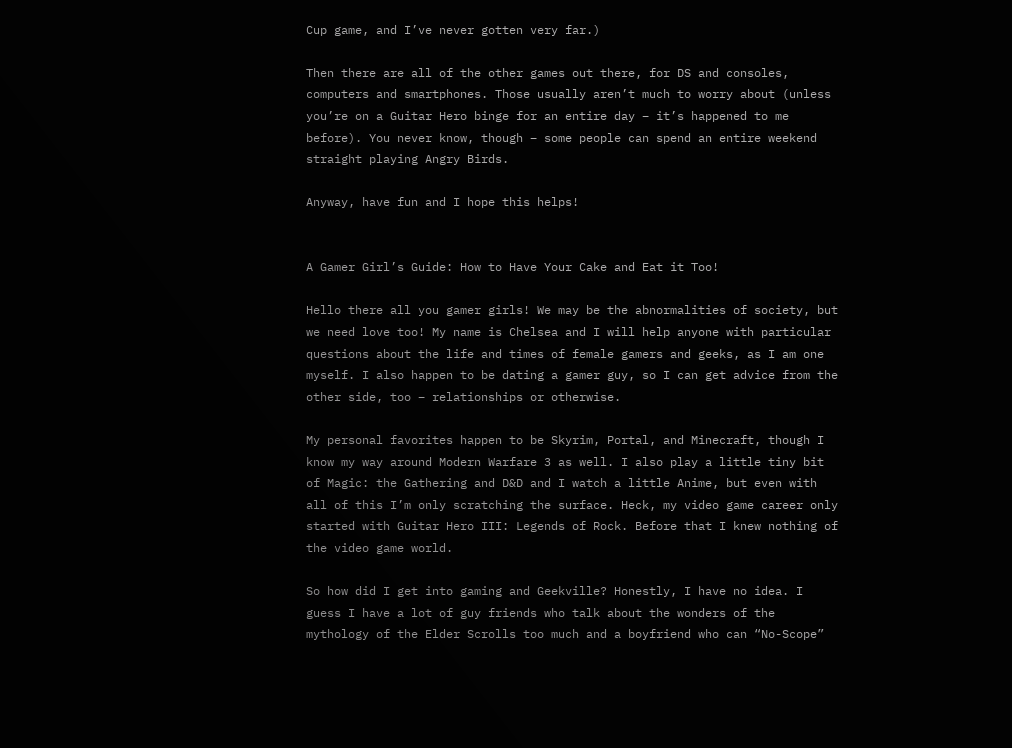Cup game, and I’ve never gotten very far.)

Then there are all of the other games out there, for DS and consoles, computers and smartphones. Those usually aren’t much to worry about (unless you’re on a Guitar Hero binge for an entire day – it’s happened to me before). You never know, though – some people can spend an entire weekend straight playing Angry Birds.

Anyway, have fun and I hope this helps!


A Gamer Girl’s Guide: How to Have Your Cake and Eat it Too!

Hello there all you gamer girls! We may be the abnormalities of society, but we need love too! My name is Chelsea and I will help anyone with particular questions about the life and times of female gamers and geeks, as I am one myself. I also happen to be dating a gamer guy, so I can get advice from the other side, too – relationships or otherwise.

My personal favorites happen to be Skyrim, Portal, and Minecraft, though I know my way around Modern Warfare 3 as well. I also play a little tiny bit of Magic: the Gathering and D&D and I watch a little Anime, but even with all of this I’m only scratching the surface. Heck, my video game career only started with Guitar Hero III: Legends of Rock. Before that I knew nothing of the video game world.

So how did I get into gaming and Geekville? Honestly, I have no idea. I guess I have a lot of guy friends who talk about the wonders of the mythology of the Elder Scrolls too much and a boyfriend who can “No-Scope”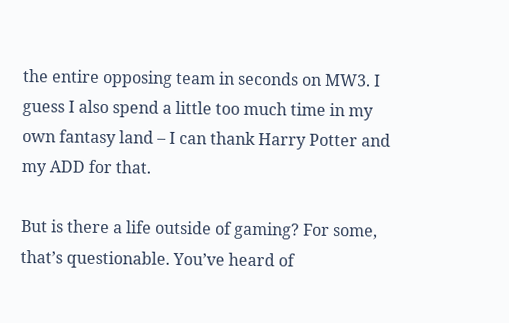the entire opposing team in seconds on MW3. I guess I also spend a little too much time in my own fantasy land – I can thank Harry Potter and my ADD for that.

But is there a life outside of gaming? For some, that’s questionable. You’ve heard of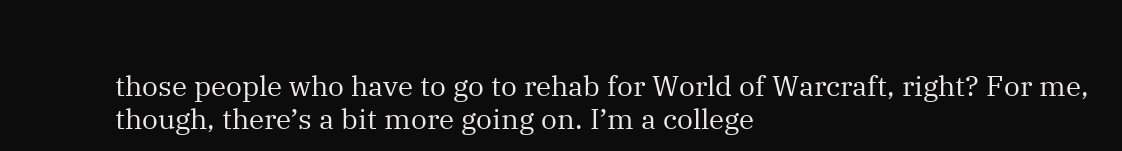those people who have to go to rehab for World of Warcraft, right? For me, though, there’s a bit more going on. I’m a college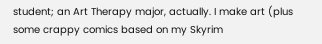student; an Art Therapy major, actually. I make art (plus some crappy comics based on my Skyrim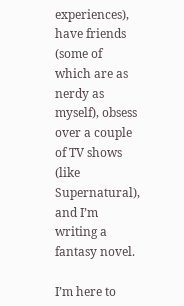experiences), have friends (some of which are as nerdy as myself), obsess over a couple of TV shows (like Supernatural), and I’m writing a fantasy novel.

I’m here to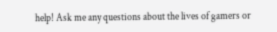help! Ask me any questions about the lives of gamers or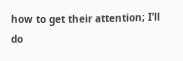how to get their attention; I’ll do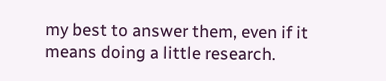my best to answer them, even if it means doing a little research.